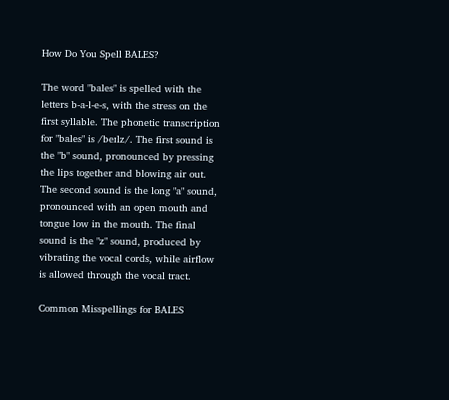How Do You Spell BALES?

The word "bales" is spelled with the letters b-a-l-e-s, with the stress on the first syllable. The phonetic transcription for "bales" is /beɪlz/. The first sound is the "b" sound, pronounced by pressing the lips together and blowing air out. The second sound is the long "a" sound, pronounced with an open mouth and tongue low in the mouth. The final sound is the "z" sound, produced by vibrating the vocal cords, while airflow is allowed through the vocal tract.

Common Misspellings for BALES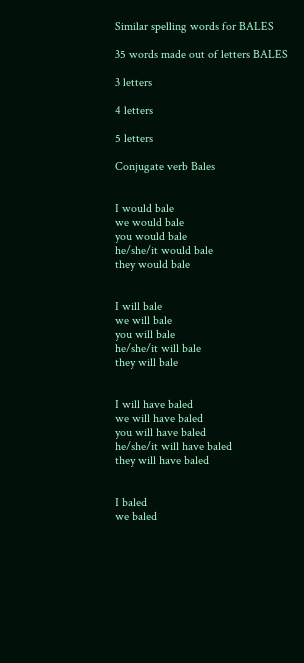Similar spelling words for BALES

35 words made out of letters BALES

3 letters

4 letters

5 letters

Conjugate verb Bales


I would bale
we would bale
you would bale
he/she/it would bale
they would bale


I will bale
we will bale
you will bale
he/she/it will bale
they will bale


I will have baled
we will have baled
you will have baled
he/she/it will have baled
they will have baled


I baled
we baled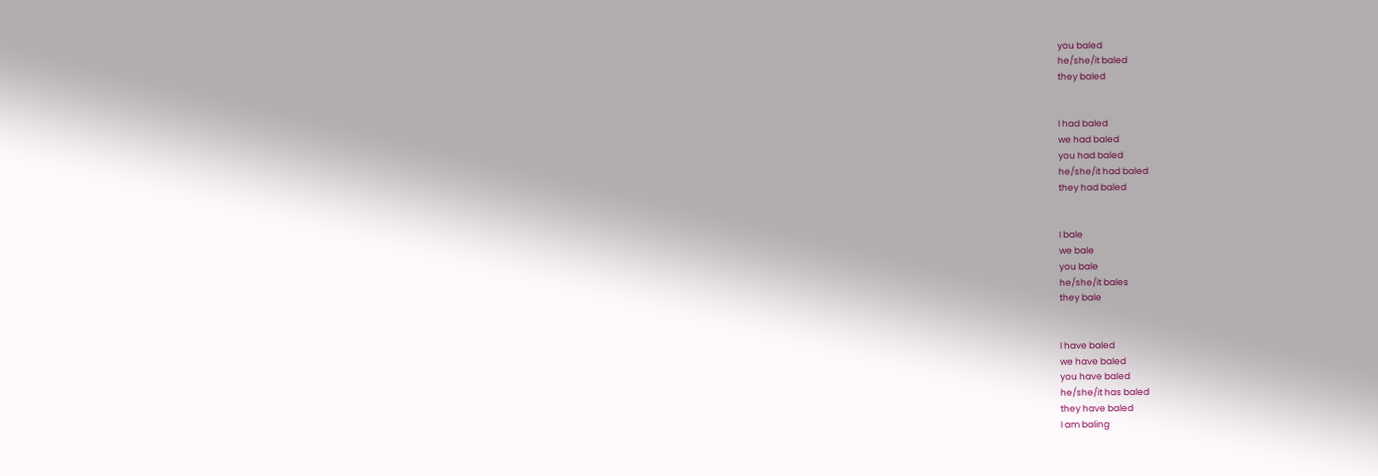you baled
he/she/it baled
they baled


I had baled
we had baled
you had baled
he/she/it had baled
they had baled


I bale
we bale
you bale
he/she/it bales
they bale


I have baled
we have baled
you have baled
he/she/it has baled
they have baled
I am baling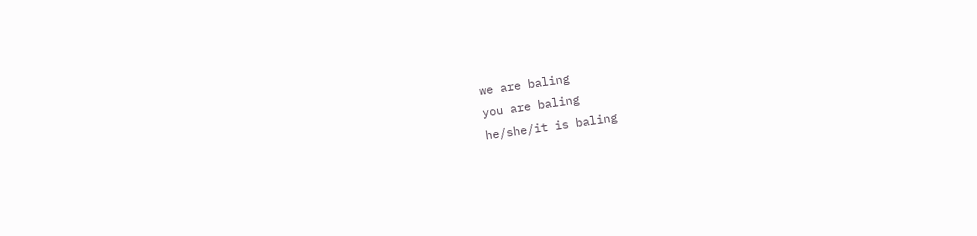we are baling
you are baling
he/she/it is baling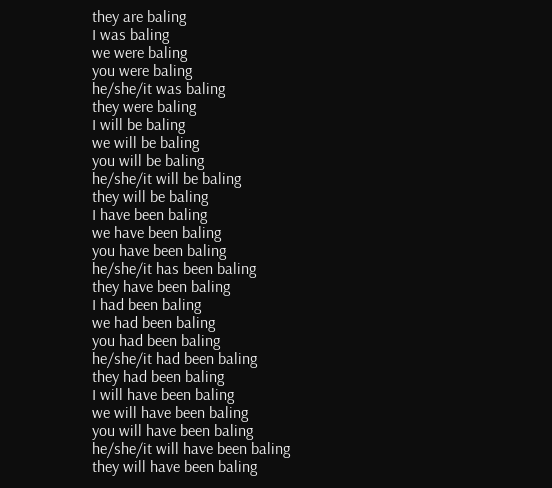they are baling
I was baling
we were baling
you were baling
he/she/it was baling
they were baling
I will be baling
we will be baling
you will be baling
he/she/it will be baling
they will be baling
I have been baling
we have been baling
you have been baling
he/she/it has been baling
they have been baling
I had been baling
we had been baling
you had been baling
he/she/it had been baling
they had been baling
I will have been baling
we will have been baling
you will have been baling
he/she/it will have been baling
they will have been baling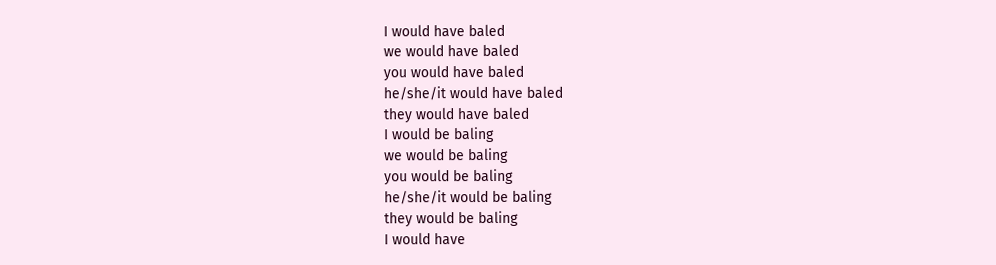I would have baled
we would have baled
you would have baled
he/she/it would have baled
they would have baled
I would be baling
we would be baling
you would be baling
he/she/it would be baling
they would be baling
I would have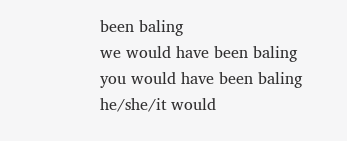been baling
we would have been baling
you would have been baling
he/she/it would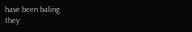have been baling
they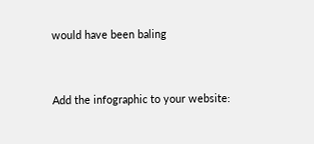would have been baling


Add the infographic to your website: